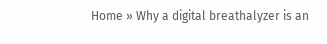Home » Why a digital breathalyzer is an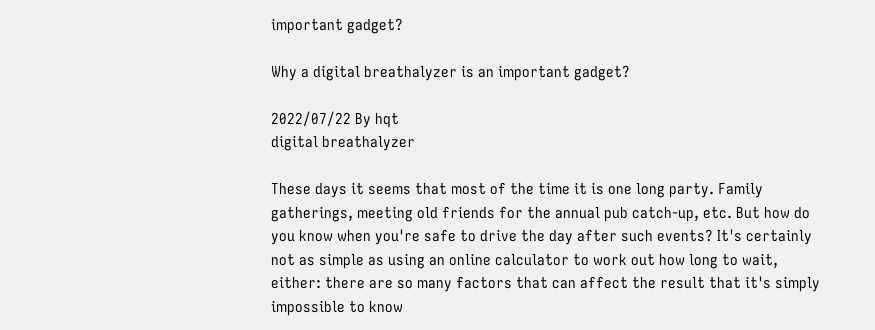important gadget?

Why a digital breathalyzer is an important gadget?

2022/07/22 By hqt
digital breathalyzer

These days it seems that most of the time it is one long party. Family gatherings, meeting old friends for the annual pub catch-up, etc. But how do you know when you're safe to drive the day after such events? It's certainly not as simple as using an online calculator to work out how long to wait, either: there are so many factors that can affect the result that it's simply impossible to know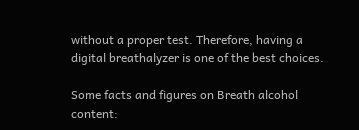without a proper test. Therefore, having a digital breathalyzer is one of the best choices.

Some facts and figures on Breath alcohol content: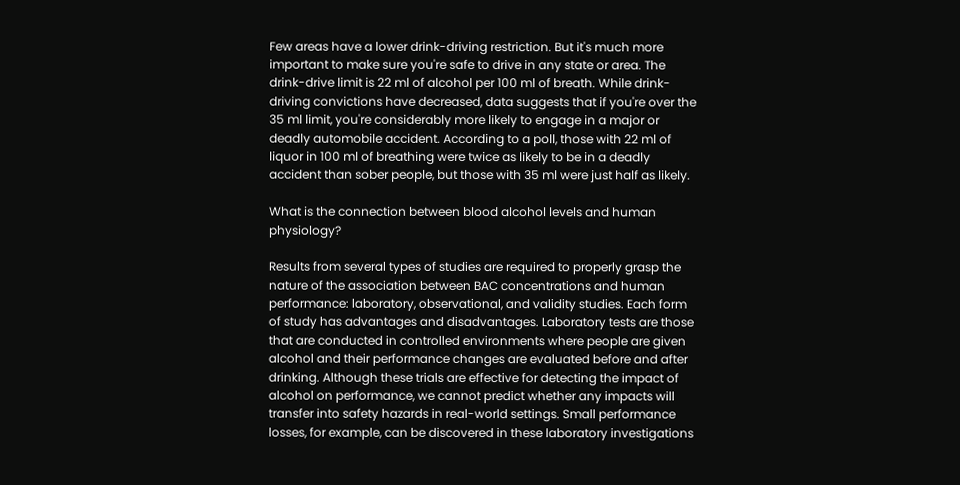Few areas have a lower drink-driving restriction. But it's much more important to make sure you're safe to drive in any state or area. The drink-drive limit is 22 ml of alcohol per 100 ml of breath. While drink-driving convictions have decreased, data suggests that if you're over the 35 ml limit, you're considerably more likely to engage in a major or deadly automobile accident. According to a poll, those with 22 ml of liquor in 100 ml of breathing were twice as likely to be in a deadly accident than sober people, but those with 35 ml were just half as likely.

What is the connection between blood alcohol levels and human physiology?

Results from several types of studies are required to properly grasp the nature of the association between BAC concentrations and human performance: laboratory, observational, and validity studies. Each form of study has advantages and disadvantages. Laboratory tests are those that are conducted in controlled environments where people are given alcohol and their performance changes are evaluated before and after drinking. Although these trials are effective for detecting the impact of alcohol on performance, we cannot predict whether any impacts will transfer into safety hazards in real-world settings. Small performance losses, for example, can be discovered in these laboratory investigations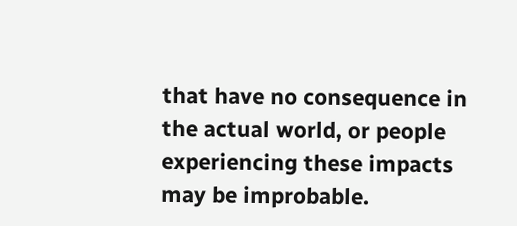that have no consequence in the actual world, or people experiencing these impacts may be improbable.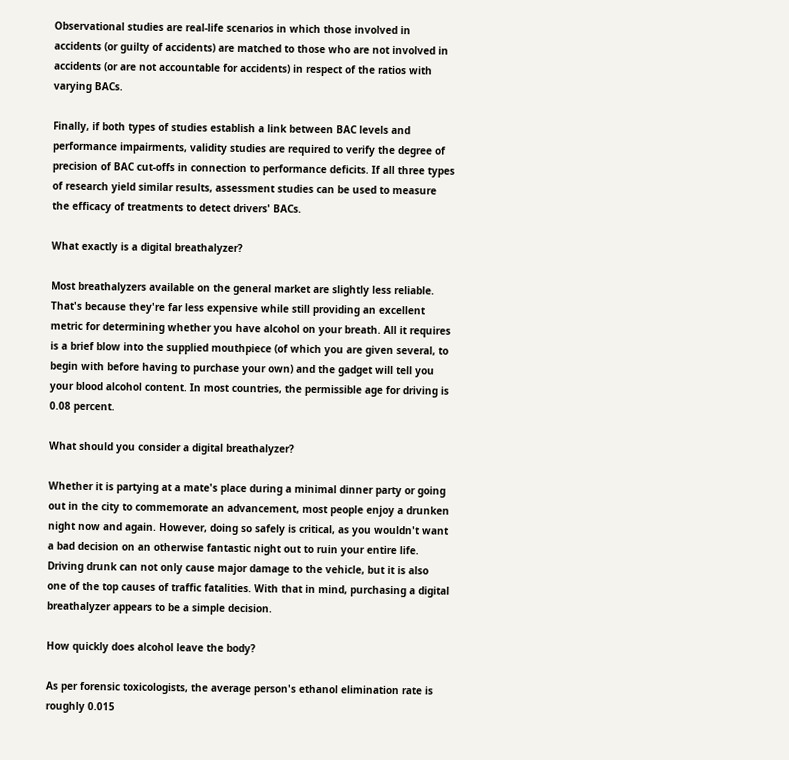Observational studies are real-life scenarios in which those involved in accidents (or guilty of accidents) are matched to those who are not involved in accidents (or are not accountable for accidents) in respect of the ratios with varying BACs.

Finally, if both types of studies establish a link between BAC levels and performance impairments, validity studies are required to verify the degree of precision of BAC cut-offs in connection to performance deficits. If all three types of research yield similar results, assessment studies can be used to measure the efficacy of treatments to detect drivers' BACs.

What exactly is a digital breathalyzer?

Most breathalyzers available on the general market are slightly less reliable. That's because they're far less expensive while still providing an excellent metric for determining whether you have alcohol on your breath. All it requires is a brief blow into the supplied mouthpiece (of which you are given several, to begin with before having to purchase your own) and the gadget will tell you your blood alcohol content. In most countries, the permissible age for driving is 0.08 percent.

What should you consider a digital breathalyzer?

Whether it is partying at a mate's place during a minimal dinner party or going out in the city to commemorate an advancement, most people enjoy a drunken night now and again. However, doing so safely is critical, as you wouldn't want a bad decision on an otherwise fantastic night out to ruin your entire life. Driving drunk can not only cause major damage to the vehicle, but it is also one of the top causes of traffic fatalities. With that in mind, purchasing a digital breathalyzer appears to be a simple decision.

How quickly does alcohol leave the body?

As per forensic toxicologists, the average person's ethanol elimination rate is roughly 0.015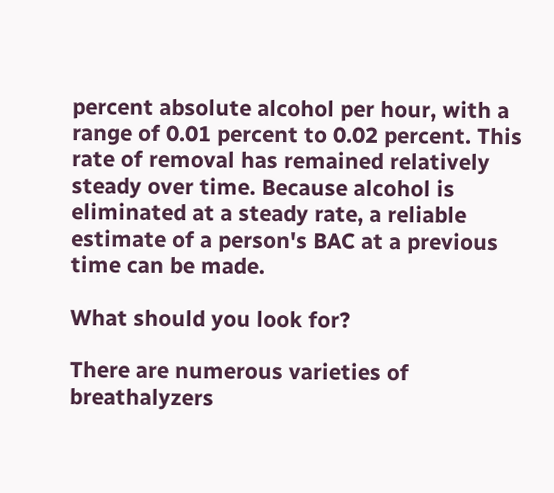percent absolute alcohol per hour, with a range of 0.01 percent to 0.02 percent. This rate of removal has remained relatively steady over time. Because alcohol is eliminated at a steady rate, a reliable estimate of a person's BAC at a previous time can be made.

What should you look for?

There are numerous varieties of breathalyzers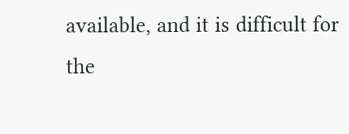available, and it is difficult for the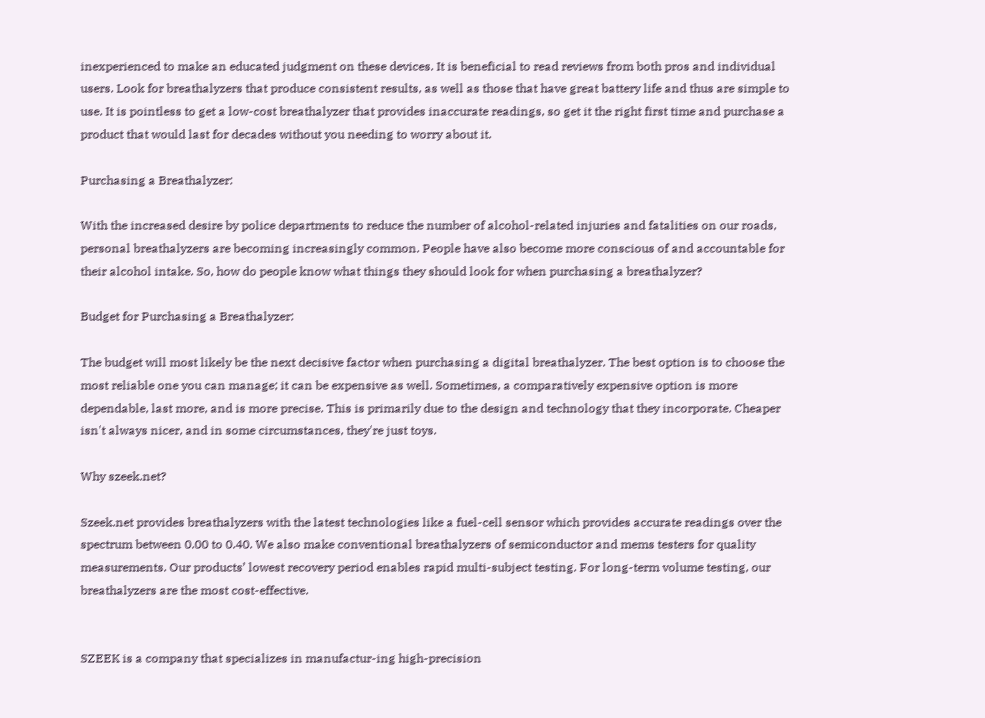inexperienced to make an educated judgment on these devices. It is beneficial to read reviews from both pros and individual users. Look for breathalyzers that produce consistent results, as well as those that have great battery life and thus are simple to use. It is pointless to get a low-cost breathalyzer that provides inaccurate readings, so get it the right first time and purchase a product that would last for decades without you needing to worry about it.

Purchasing a Breathalyzer:

With the increased desire by police departments to reduce the number of alcohol-related injuries and fatalities on our roads, personal breathalyzers are becoming increasingly common. People have also become more conscious of and accountable for their alcohol intake. So, how do people know what things they should look for when purchasing a breathalyzer?

Budget for Purchasing a Breathalyzer:

The budget will most likely be the next decisive factor when purchasing a digital breathalyzer. The best option is to choose the most reliable one you can manage; it can be expensive as well. Sometimes, a comparatively expensive option is more dependable, last more, and is more precise. This is primarily due to the design and technology that they incorporate. Cheaper isn't always nicer, and in some circumstances, they're just toys.

Why szeek.net?

Szeek.net provides breathalyzers with the latest technologies like a fuel-cell sensor which provides accurate readings over the spectrum between 0.00 to 0.40. We also make conventional breathalyzers of semiconductor and mems testers for quality measurements. Our products’ lowest recovery period enables rapid multi-subject testing. For long-term volume testing, our breathalyzers are the most cost-effective.


SZEEK is a company that specializes in manufactur-ing high-precision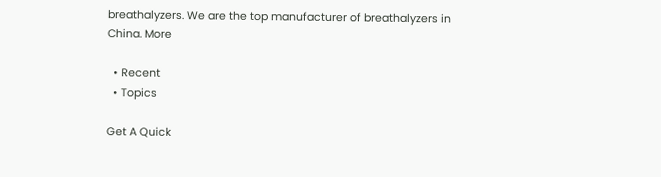breathalyzers. We are the top manufacturer of breathalyzers in China. More

  • Recent
  • Topics

Get A Quick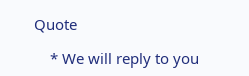Quote

    * We will reply to you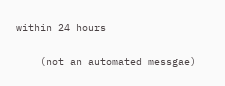within 24 hours

    (not an automated messgae)